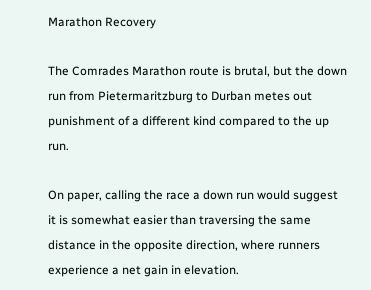Marathon Recovery

The Comrades Marathon route is brutal, but the down run from Pietermaritzburg to Durban metes out punishment of a different kind compared to the up run.

On paper, calling the race a down run would suggest it is somewhat easier than traversing the same distance in the opposite direction, where runners experience a net gain in elevation.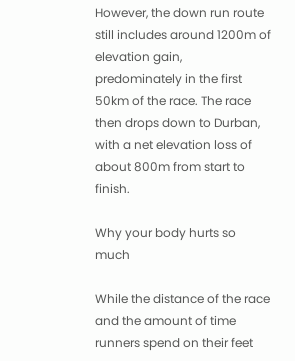However, the down run route still includes around 1200m of elevation gain, predominately in the first 50km of the race. The race then drops down to Durban, with a net elevation loss of about 800m from start to finish.

Why your body hurts so much

While the distance of the race and the amount of time runners spend on their feet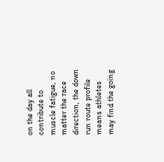on the day all contribute to muscle fatigue, no matter the race direction, the down run route profile means athletes may find the going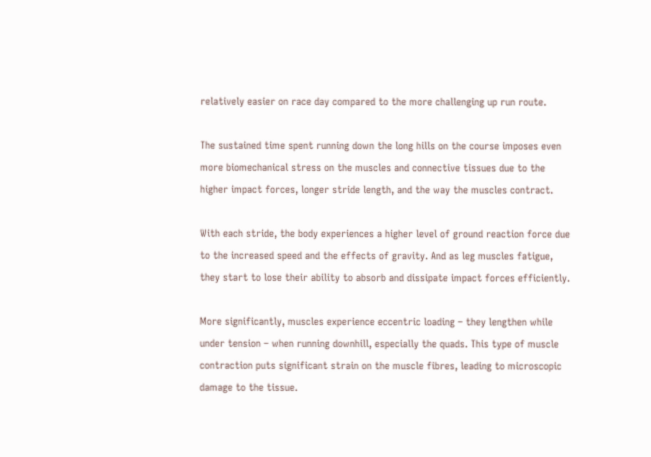relatively easier on race day compared to the more challenging up run route.

The sustained time spent running down the long hills on the course imposes even more biomechanical stress on the muscles and connective tissues due to the higher impact forces, longer stride length, and the way the muscles contract.

With each stride, the body experiences a higher level of ground reaction force due to the increased speed and the effects of gravity. And as leg muscles fatigue, they start to lose their ability to absorb and dissipate impact forces efficiently.

More significantly, muscles experience eccentric loading – they lengthen while under tension – when running downhill, especially the quads. This type of muscle contraction puts significant strain on the muscle fibres, leading to microscopic damage to the tissue.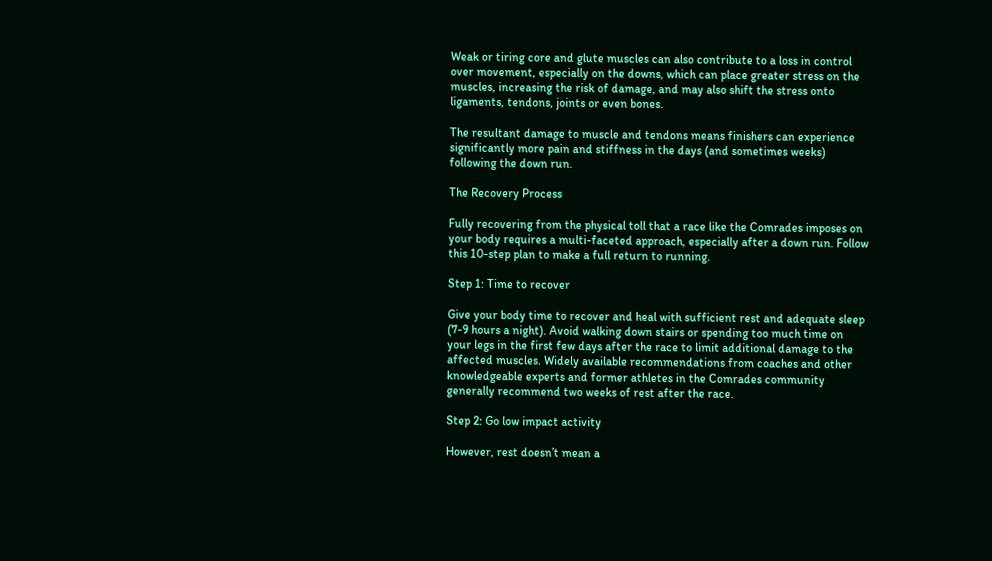Weak or tiring core and glute muscles can also contribute to a loss in control over movement, especially on the downs, which can place greater stress on the muscles, increasing the risk of damage, and may also shift the stress onto ligaments, tendons, joints or even bones.

The resultant damage to muscle and tendons means finishers can experience significantly more pain and stiffness in the days (and sometimes weeks) following the down run.

The Recovery Process

Fully recovering from the physical toll that a race like the Comrades imposes on your body requires a multi-faceted approach, especially after a down run. Follow this 10-step plan to make a full return to running.

Step 1: Time to recover

Give your body time to recover and heal with sufficient rest and adequate sleep (7-9 hours a night). Avoid walking down stairs or spending too much time on your legs in the first few days after the race to limit additional damage to the affected muscles. Widely available recommendations from coaches and other knowledgeable experts and former athletes in the Comrades community generally recommend two weeks of rest after the race.

Step 2: Go low impact activity

However, rest doesn’t mean a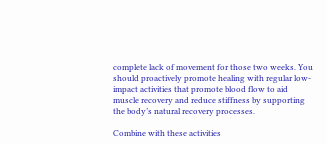complete lack of movement for those two weeks. You should proactively promote healing with regular low-impact activities that promote blood flow to aid muscle recovery and reduce stiffness by supporting the body’s natural recovery processes.

Combine with these activities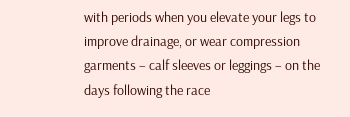with periods when you elevate your legs to improve drainage, or wear compression garments – calf sleeves or leggings – on the days following the race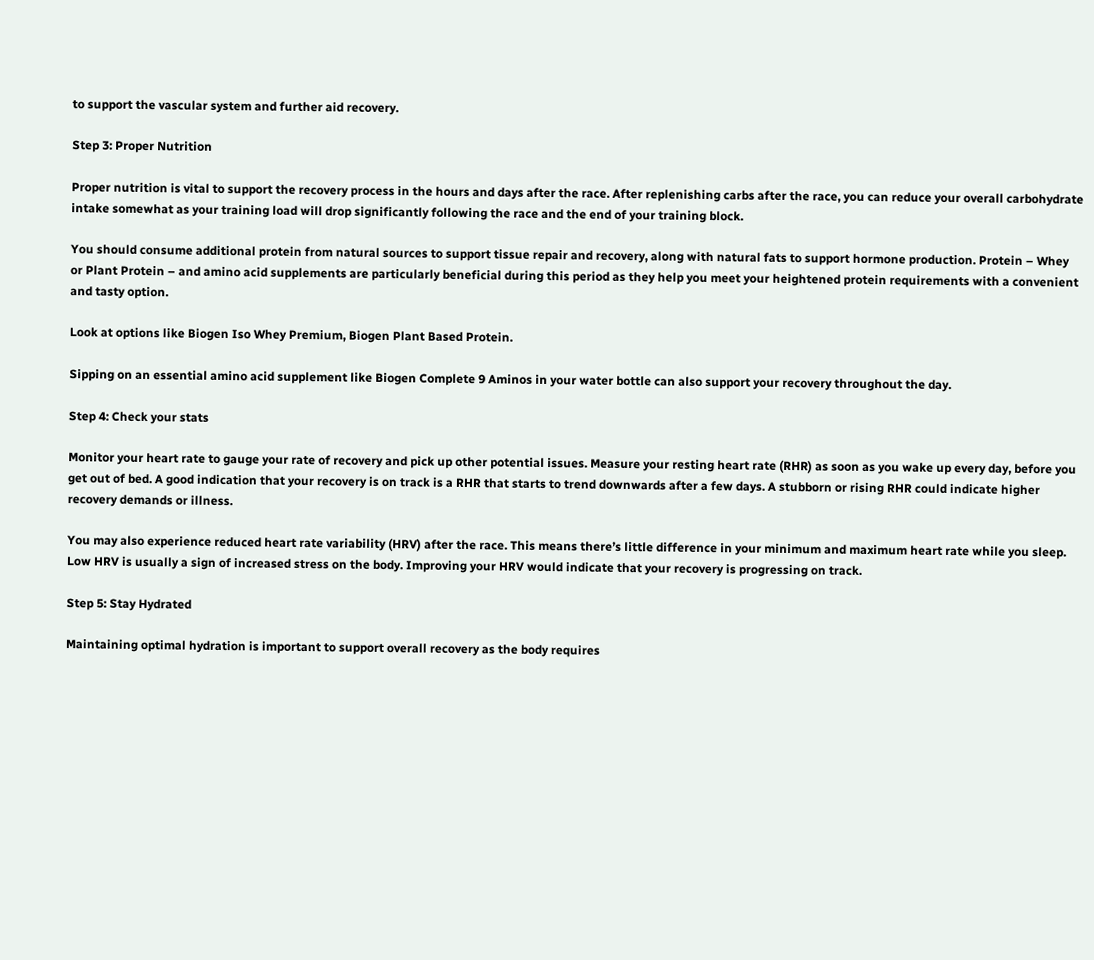to support the vascular system and further aid recovery.

Step 3: Proper Nutrition

Proper nutrition is vital to support the recovery process in the hours and days after the race. After replenishing carbs after the race, you can reduce your overall carbohydrate intake somewhat as your training load will drop significantly following the race and the end of your training block.

You should consume additional protein from natural sources to support tissue repair and recovery, along with natural fats to support hormone production. Protein – Whey or Plant Protein – and amino acid supplements are particularly beneficial during this period as they help you meet your heightened protein requirements with a convenient and tasty option.

Look at options like Biogen Iso Whey Premium, Biogen Plant Based Protein.

Sipping on an essential amino acid supplement like Biogen Complete 9 Aminos in your water bottle can also support your recovery throughout the day.

Step 4: Check your stats

Monitor your heart rate to gauge your rate of recovery and pick up other potential issues. Measure your resting heart rate (RHR) as soon as you wake up every day, before you get out of bed. A good indication that your recovery is on track is a RHR that starts to trend downwards after a few days. A stubborn or rising RHR could indicate higher recovery demands or illness.

You may also experience reduced heart rate variability (HRV) after the race. This means there’s little difference in your minimum and maximum heart rate while you sleep. Low HRV is usually a sign of increased stress on the body. Improving your HRV would indicate that your recovery is progressing on track.

Step 5: Stay Hydrated

Maintaining optimal hydration is important to support overall recovery as the body requires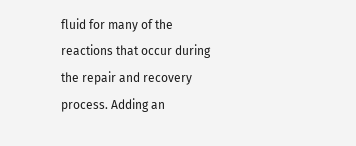fluid for many of the reactions that occur during the repair and recovery process. Adding an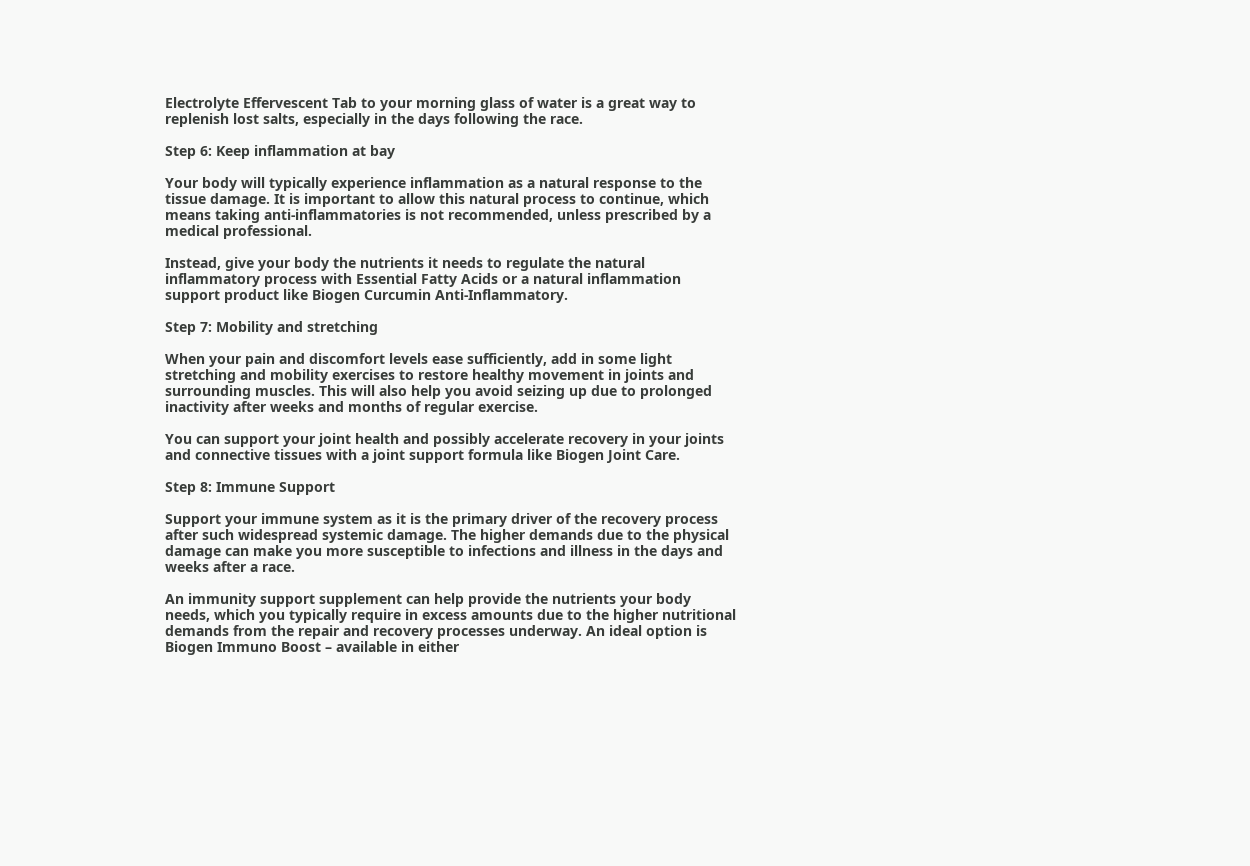Electrolyte Effervescent Tab to your morning glass of water is a great way to replenish lost salts, especially in the days following the race.

Step 6: Keep inflammation at bay

Your body will typically experience inflammation as a natural response to the tissue damage. It is important to allow this natural process to continue, which means taking anti-inflammatories is not recommended, unless prescribed by a medical professional.

Instead, give your body the nutrients it needs to regulate the natural inflammatory process with Essential Fatty Acids or a natural inflammation support product like Biogen Curcumin Anti-Inflammatory.

Step 7: Mobility and stretching

When your pain and discomfort levels ease sufficiently, add in some light stretching and mobility exercises to restore healthy movement in joints and surrounding muscles. This will also help you avoid seizing up due to prolonged inactivity after weeks and months of regular exercise.

You can support your joint health and possibly accelerate recovery in your joints and connective tissues with a joint support formula like Biogen Joint Care.

Step 8: Immune Support

Support your immune system as it is the primary driver of the recovery process after such widespread systemic damage. The higher demands due to the physical damage can make you more susceptible to infections and illness in the days and weeks after a race.

An immunity support supplement can help provide the nutrients your body needs, which you typically require in excess amounts due to the higher nutritional demands from the repair and recovery processes underway. An ideal option is Biogen Immuno Boost – available in either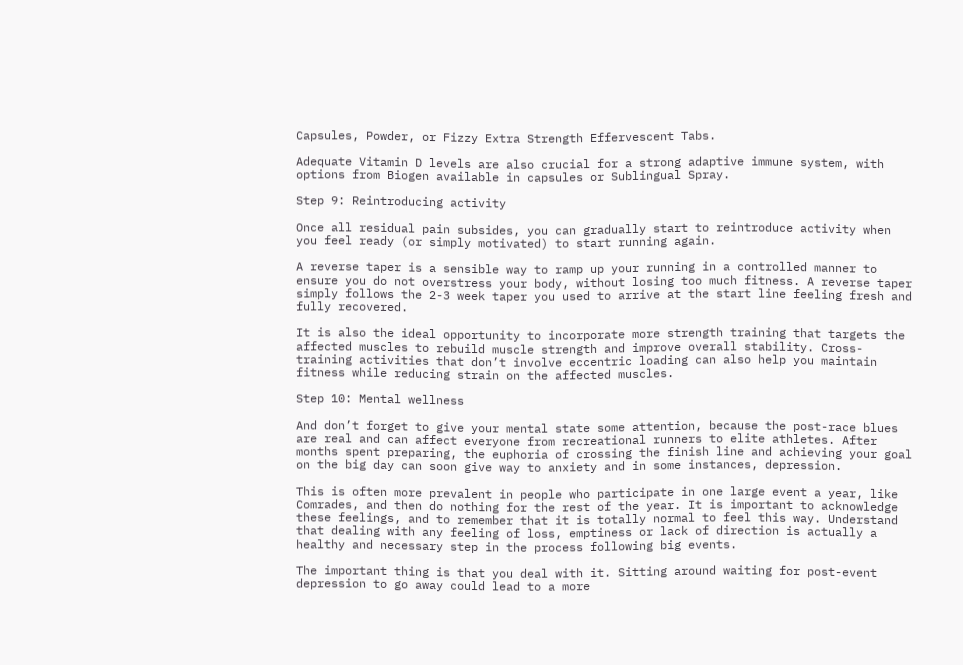Capsules, Powder, or Fizzy Extra Strength Effervescent Tabs.

Adequate Vitamin D levels are also crucial for a strong adaptive immune system, with options from Biogen available in capsules or Sublingual Spray.

Step 9: Reintroducing activity

Once all residual pain subsides, you can gradually start to reintroduce activity when you feel ready (or simply motivated) to start running again.

A reverse taper is a sensible way to ramp up your running in a controlled manner to ensure you do not overstress your body, without losing too much fitness. A reverse taper simply follows the 2-3 week taper you used to arrive at the start line feeling fresh and fully recovered.

It is also the ideal opportunity to incorporate more strength training that targets the affected muscles to rebuild muscle strength and improve overall stability. Cross-training activities that don’t involve eccentric loading can also help you maintain fitness while reducing strain on the affected muscles.

Step 10: Mental wellness

And don’t forget to give your mental state some attention, because the post-race blues are real and can affect everyone from recreational runners to elite athletes. After months spent preparing, the euphoria of crossing the finish line and achieving your goal on the big day can soon give way to anxiety and in some instances, depression.

This is often more prevalent in people who participate in one large event a year, like Comrades, and then do nothing for the rest of the year. It is important to acknowledge these feelings, and to remember that it is totally normal to feel this way. Understand that dealing with any feeling of loss, emptiness or lack of direction is actually a healthy and necessary step in the process following big events.

The important thing is that you deal with it. Sitting around waiting for post-event depression to go away could lead to a more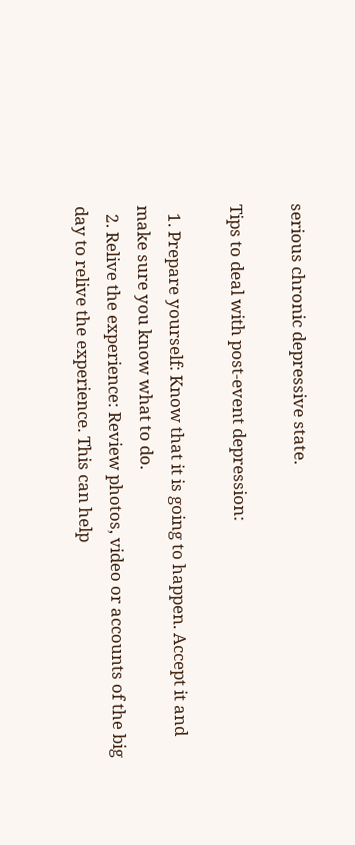serious chronic depressive state.

Tips to deal with post-event depression:

  1. Prepare yourself: Know that it is going to happen. Accept it and make sure you know what to do.
  2. Relive the experience: Review photos, video or accounts of the big day to relive the experience. This can help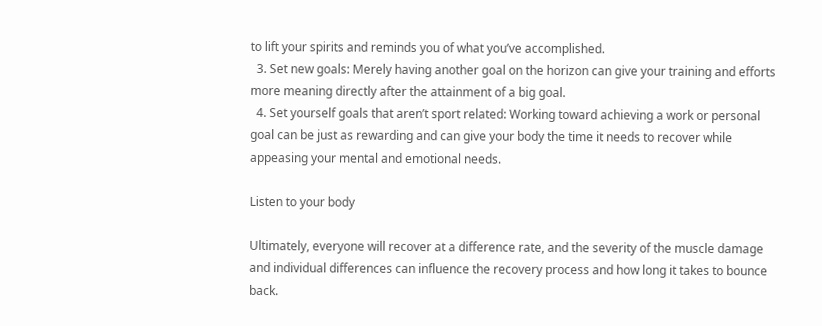to lift your spirits and reminds you of what you’ve accomplished.
  3. Set new goals: Merely having another goal on the horizon can give your training and efforts more meaning directly after the attainment of a big goal.
  4. Set yourself goals that aren’t sport related: Working toward achieving a work or personal goal can be just as rewarding and can give your body the time it needs to recover while appeasing your mental and emotional needs.

Listen to your body

Ultimately, everyone will recover at a difference rate, and the severity of the muscle damage and individual differences can influence the recovery process and how long it takes to bounce back.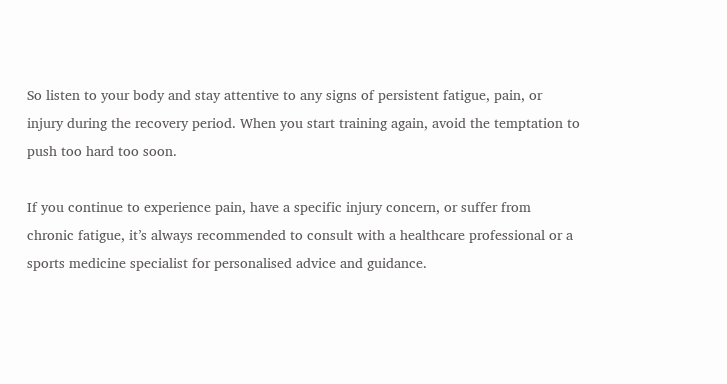So listen to your body and stay attentive to any signs of persistent fatigue, pain, or injury during the recovery period. When you start training again, avoid the temptation to push too hard too soon.

If you continue to experience pain, have a specific injury concern, or suffer from chronic fatigue, it’s always recommended to consult with a healthcare professional or a sports medicine specialist for personalised advice and guidance.